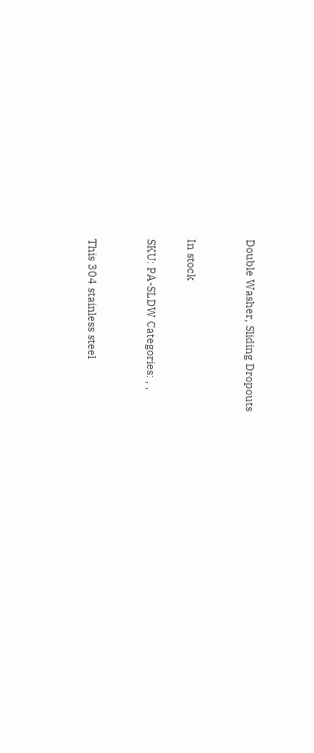Double Washer, Sliding Dropouts


In stock

SKU: PA-SLDW Categories: , ,


This 304 stainless steel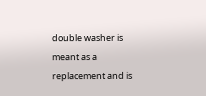double washer is meant as a replacement and is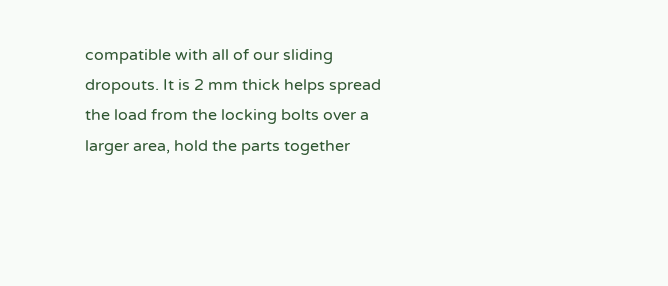compatible with all of our sliding dropouts. It is 2 mm thick helps spread the load from the locking bolts over a larger area, hold the parts together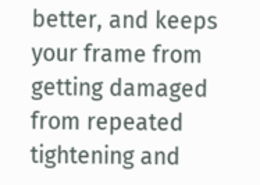better, and keeps your frame from getting damaged from repeated tightening and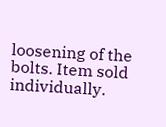loosening of the bolts. Item sold individually.